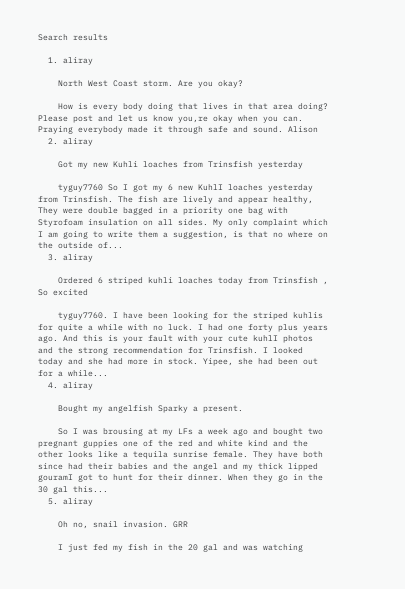Search results

  1. aliray

    North West Coast storm. Are you okay?

    How is every body doing that lives in that area doing? Please post and let us know you,re okay when you can. Praying everybody made it through safe and sound. Alison
  2. aliray

    Got my new Kuhli loaches from Trinsfish yesterday

    tyguy7760 So I got my 6 new KuhlI loaches yesterday from Trinsfish. The fish are lively and appear healthy, They were double bagged in a priority one bag with Styrofoam insulation on all sides. My only complaint which I am going to write them a suggestion, is that no where on the outside of...
  3. aliray

    Ordered 6 striped kuhli loaches today from Trinsfish , So excited

    tyguy7760. I have been looking for the striped kuhlis for quite a while with no luck. I had one forty plus years ago. And this is your fault with your cute kuhlI photos and the strong recommendation for Trinsfish. I looked today and she had more in stock. Yipee, she had been out for a while...
  4. aliray

    Bought my angelfish Sparky a present.

    So I was brousing at my LFs a week ago and bought two pregnant guppies one of the red and white kind and the other looks like a tequila sunrise female. They have both since had their babies and the angel and my thick lipped gouramI got to hunt for their dinner. When they go in the 30 gal this...
  5. aliray

    Oh no, snail invasion. GRR

    I just fed my fish in the 20 gal and was watching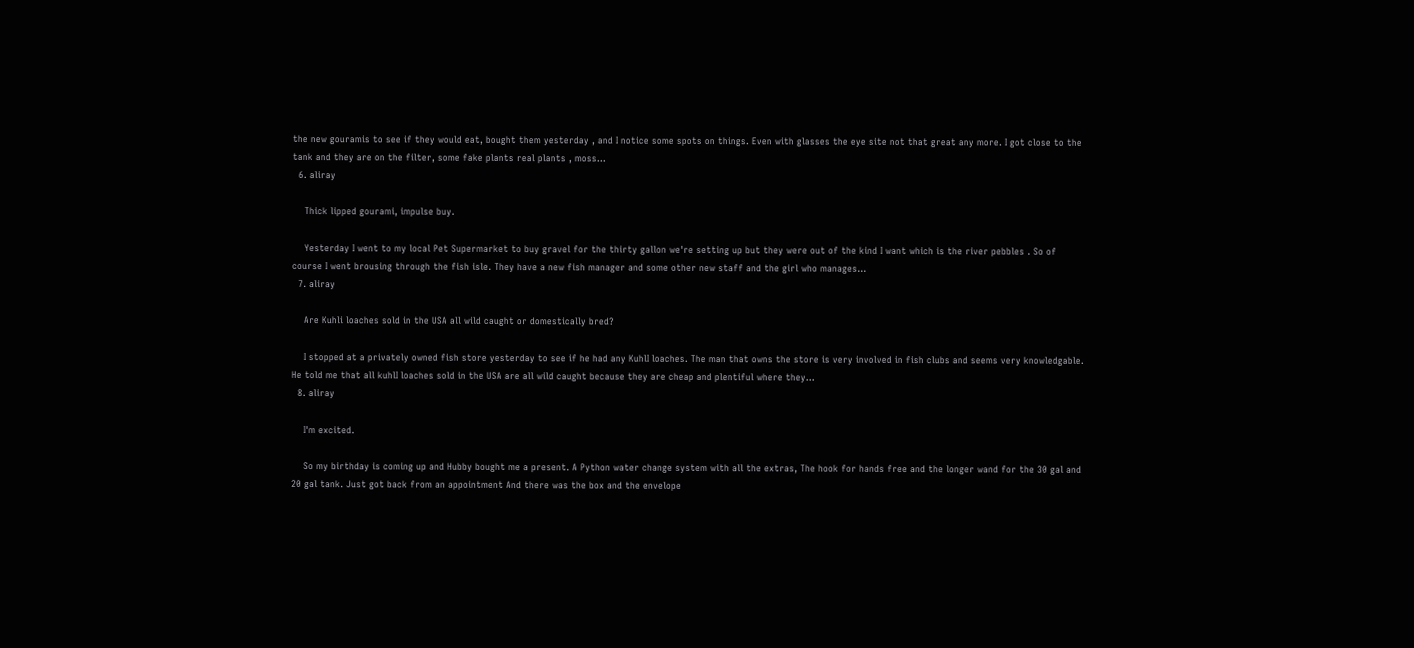the new gouramis to see if they would eat, bought them yesterday , and I notice some spots on things. Even with glasses the eye site not that great any more. I got close to the tank and they are on the filter, some fake plants real plants , moss...
  6. aliray

    Thick lipped gourami, impulse buy.

    Yesterday I went to my local Pet Supermarket to buy gravel for the thirty gallon we're setting up but they were out of the kind I want which is the river pebbles . So of course I went brousing through the fish isle. They have a new fish manager and some other new staff and the girl who manages...
  7. aliray

    Are Kuhli loaches sold in the USA all wild caught or domestically bred?

    I stopped at a privately owned fish store yesterday to see if he had any KuhlI loaches. The man that owns the store is very involved in fish clubs and seems very knowledgable. He told me that all kuhlI loaches sold in the USA are all wild caught because they are cheap and plentiful where they...
  8. aliray

    I'm excited.

    So my birthday is coming up and Hubby bought me a present. A Python water change system with all the extras, The hook for hands free and the longer wand for the 30 gal and 20 gal tank. Just got back from an appointment And there was the box and the envelope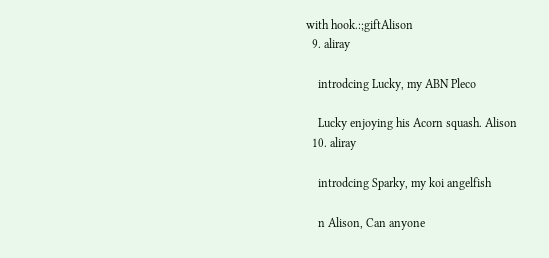with hook.:;giftAlison
  9. aliray

    introdcing Lucky, my ABN Pleco

    Lucky enjoying his Acorn squash. Alison
  10. aliray

    introdcing Sparky, my koi angelfish

    n Alison, Can anyone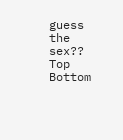guess the sex??
Top Bottom